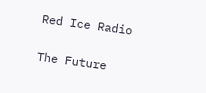Red Ice Radio

The Future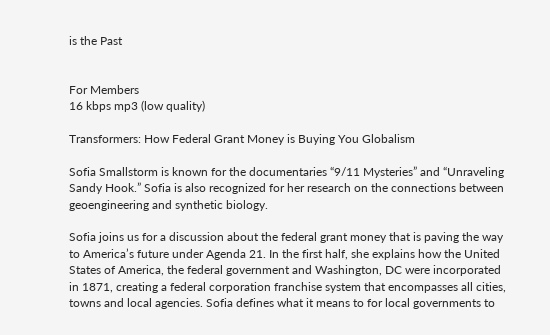is the Past


For Members
16 kbps mp3 (low quality)

Transformers: How Federal Grant Money is Buying You Globalism

Sofia Smallstorm is known for the documentaries “9/11 Mysteries” and “Unraveling Sandy Hook.” Sofia is also recognized for her research on the connections between geoengineering and synthetic biology.

Sofia joins us for a discussion about the federal grant money that is paving the way to America’s future under Agenda 21. In the first half, she explains how the United States of America, the federal government and Washington, DC were incorporated in 1871, creating a federal corporation franchise system that encompasses all cities, towns and local agencies. Sofia defines what it means to for local governments to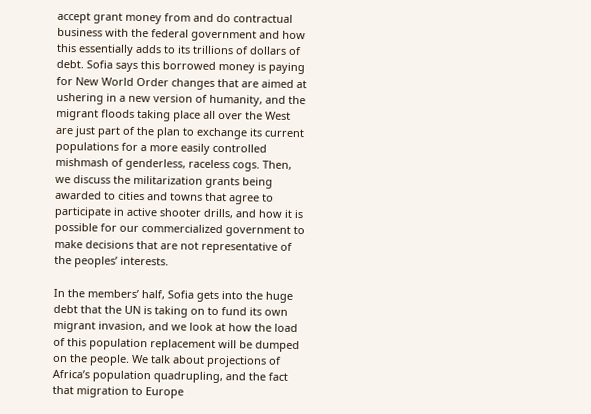accept grant money from and do contractual business with the federal government and how this essentially adds to its trillions of dollars of debt. Sofia says this borrowed money is paying for New World Order changes that are aimed at ushering in a new version of humanity, and the migrant floods taking place all over the West are just part of the plan to exchange its current populations for a more easily controlled mishmash of genderless, raceless cogs. Then, we discuss the militarization grants being awarded to cities and towns that agree to participate in active shooter drills, and how it is possible for our commercialized government to make decisions that are not representative of the peoples’ interests.

In the members’ half, Sofia gets into the huge debt that the UN is taking on to fund its own migrant invasion, and we look at how the load of this population replacement will be dumped on the people. We talk about projections of Africa’s population quadrupling, and the fact that migration to Europe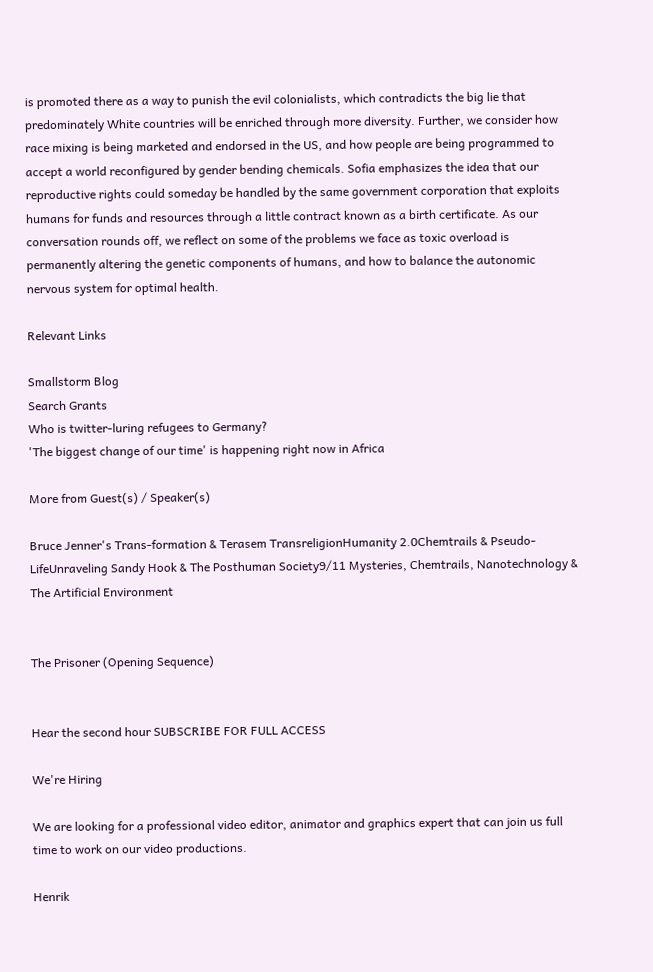is promoted there as a way to punish the evil colonialists, which contradicts the big lie that predominately White countries will be enriched through more diversity. Further, we consider how race mixing is being marketed and endorsed in the US, and how people are being programmed to accept a world reconfigured by gender bending chemicals. Sofia emphasizes the idea that our reproductive rights could someday be handled by the same government corporation that exploits humans for funds and resources through a little contract known as a birth certificate. As our conversation rounds off, we reflect on some of the problems we face as toxic overload is permanently altering the genetic components of humans, and how to balance the autonomic nervous system for optimal health.

Relevant Links

Smallstorm Blog
Search Grants
Who is twitter-luring refugees to Germany?
'The biggest change of our time' is happening right now in Africa

More from Guest(s) / Speaker(s)

Bruce Jenner's Trans-formation & Terasem TransreligionHumanity 2.0Chemtrails & Pseudo-LifeUnraveling Sandy Hook & The Posthuman Society9/11 Mysteries, Chemtrails, Nanotechnology & The Artificial Environment


The Prisoner (Opening Sequence)


Hear the second hour SUBSCRIBE FOR FULL ACCESS

We're Hiring

We are looking for a professional video editor, animator and graphics expert that can join us full time to work on our video productions.

Henrik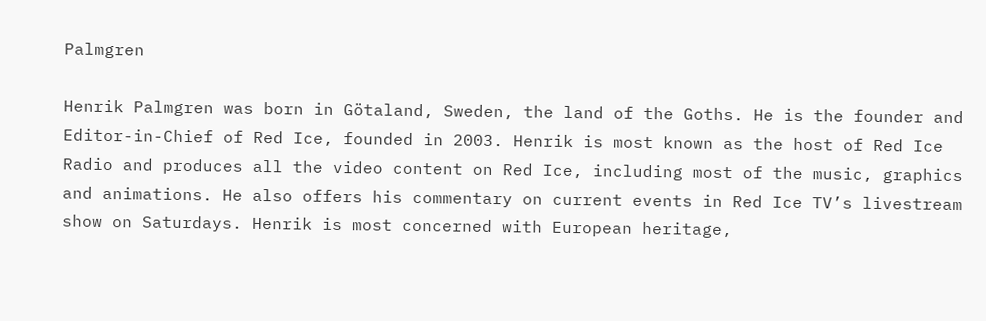Palmgren

Henrik Palmgren was born in Götaland, Sweden, the land of the Goths. He is the founder and Editor-in-Chief of Red Ice, founded in 2003. Henrik is most known as the host of Red Ice Radio and produces all the video content on Red Ice, including most of the music, graphics and animations. He also offers his commentary on current events in Red Ice TV’s livestream show on Saturdays. Henrik is most concerned with European heritage,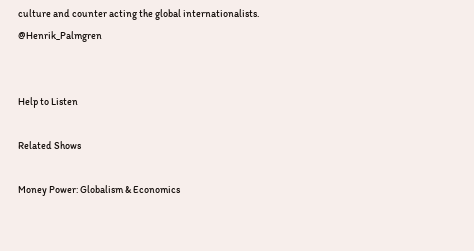culture and counter acting the global internationalists. @Henrik_Palmgren


Help to Listen

Related Shows

Money Power: Globalism & Economics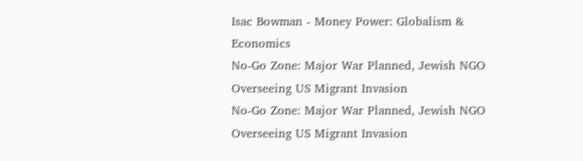Isac Bowman - Money Power: Globalism & Economics
No-Go Zone: Major War Planned, Jewish NGO Overseeing US Migrant Invasion
No-Go Zone: Major War Planned, Jewish NGO Overseeing US Migrant Invasion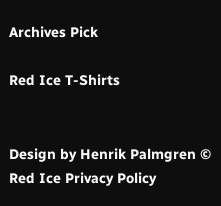Archives Pick

Red Ice T-Shirts


Design by Henrik Palmgren © Red Ice Privacy Policy